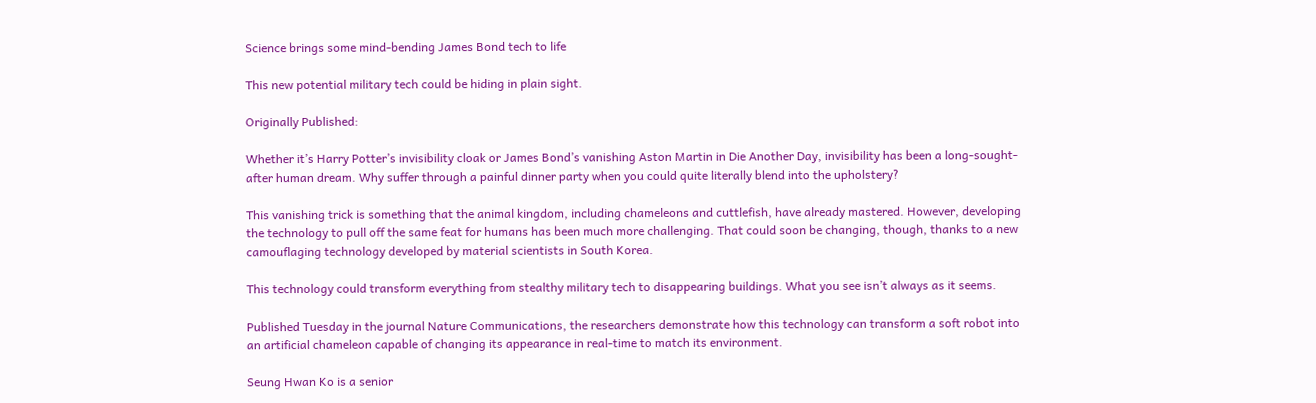Science brings some mind-bending James Bond tech to life

This new potential military tech could be hiding in plain sight.

Originally Published:

Whether it’s Harry Potter’s invisibility cloak or James Bond’s vanishing Aston Martin in Die Another Day, invisibility has been a long-sought-after human dream. Why suffer through a painful dinner party when you could quite literally blend into the upholstery?

This vanishing trick is something that the animal kingdom, including chameleons and cuttlefish, have already mastered. However, developing the technology to pull off the same feat for humans has been much more challenging. That could soon be changing, though, thanks to a new camouflaging technology developed by material scientists in South Korea.

This technology could transform everything from stealthy military tech to disappearing buildings. What you see isn’t always as it seems.

Published Tuesday in the journal Nature Communications, the researchers demonstrate how this technology can transform a soft robot into an artificial chameleon capable of changing its appearance in real-time to match its environment.

Seung Hwan Ko is a senior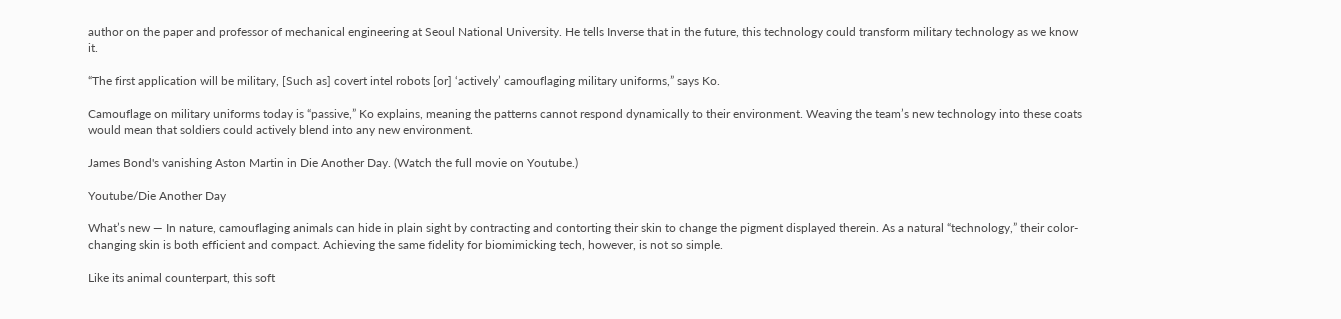author on the paper and professor of mechanical engineering at Seoul National University. He tells Inverse that in the future, this technology could transform military technology as we know it.

“The first application will be military, [Such as] covert intel robots [or] ‘actively’ camouflaging military uniforms,” says Ko.

Camouflage on military uniforms today is “passive,” Ko explains, meaning the patterns cannot respond dynamically to their environment. Weaving the team’s new technology into these coats would mean that soldiers could actively blend into any new environment.

James Bond's vanishing Aston Martin in Die Another Day. (Watch the full movie on Youtube.)

Youtube/Die Another Day

What’s new — In nature, camouflaging animals can hide in plain sight by contracting and contorting their skin to change the pigment displayed therein. As a natural “technology,” their color-changing skin is both efficient and compact. Achieving the same fidelity for biomimicking tech, however, is not so simple.

Like its animal counterpart, this soft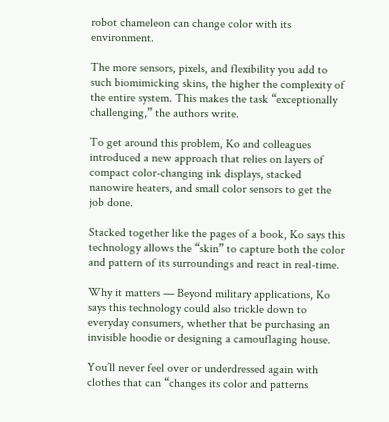robot chameleon can change color with its environment.

The more sensors, pixels, and flexibility you add to such biomimicking skins, the higher the complexity of the entire system. This makes the task “exceptionally challenging,” the authors write.

To get around this problem, Ko and colleagues introduced a new approach that relies on layers of compact color-changing ink displays, stacked nanowire heaters, and small color sensors to get the job done.

Stacked together like the pages of a book, Ko says this technology allows the “skin” to capture both the color and pattern of its surroundings and react in real-time.

Why it matters — Beyond military applications, Ko says this technology could also trickle down to everyday consumers, whether that be purchasing an invisible hoodie or designing a camouflaging house.

You’ll never feel over or underdressed again with clothes that can “changes its color and patterns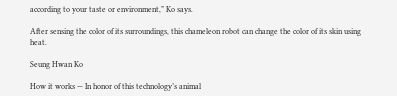according to your taste or environment,” Ko says.

After sensing the color of its surroundings, this chameleon robot can change the color of its skin using heat.

Seung Hwan Ko

How it works — In honor of this technology’s animal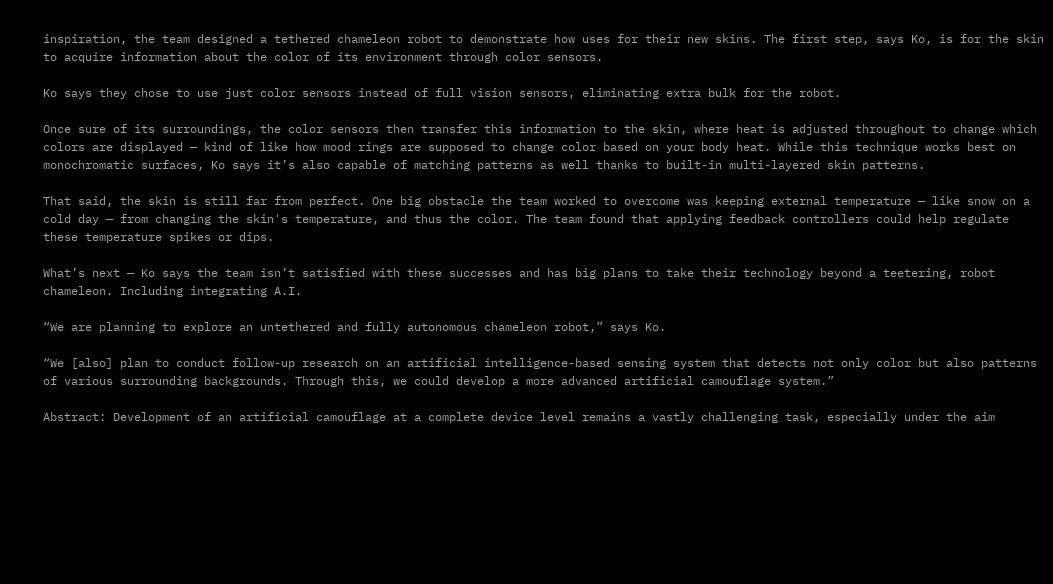inspiration, the team designed a tethered chameleon robot to demonstrate how uses for their new skins. The first step, says Ko, is for the skin to acquire information about the color of its environment through color sensors.

Ko says they chose to use just color sensors instead of full vision sensors, eliminating extra bulk for the robot.

Once sure of its surroundings, the color sensors then transfer this information to the skin, where heat is adjusted throughout to change which colors are displayed — kind of like how mood rings are supposed to change color based on your body heat. While this technique works best on monochromatic surfaces, Ko says it’s also capable of matching patterns as well thanks to built-in multi-layered skin patterns.

That said, the skin is still far from perfect. One big obstacle the team worked to overcome was keeping external temperature — like snow on a cold day — from changing the skin's temperature, and thus the color. The team found that applying feedback controllers could help regulate these temperature spikes or dips.

What’s next — Ko says the team isn’t satisfied with these successes and has big plans to take their technology beyond a teetering, robot chameleon. Including integrating A.I.

“We are planning to explore an untethered and fully autonomous chameleon robot,” says Ko.

“We [also] plan to conduct follow-up research on an artificial intelligence-based sensing system that detects not only color but also patterns of various surrounding backgrounds. Through this, we could develop a more advanced artificial camouflage system.”

Abstract: Development of an artificial camouflage at a complete device level remains a vastly challenging task, especially under the aim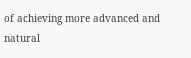of achieving more advanced and natural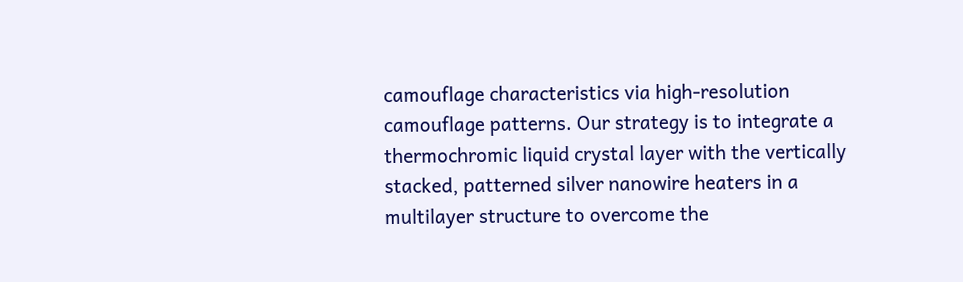camouflage characteristics via high-resolution camouflage patterns. Our strategy is to integrate a thermochromic liquid crystal layer with the vertically stacked, patterned silver nanowire heaters in a multilayer structure to overcome the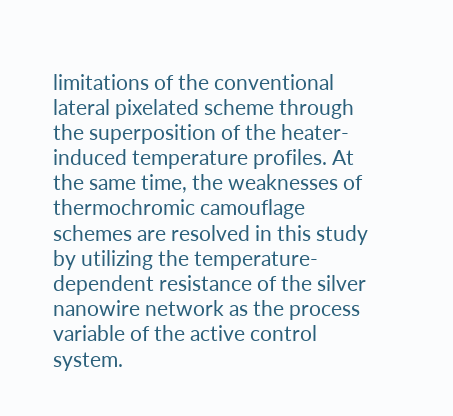limitations of the conventional lateral pixelated scheme through the superposition of the heater-induced temperature profiles. At the same time, the weaknesses of thermochromic camouflage schemes are resolved in this study by utilizing the temperature-dependent resistance of the silver nanowire network as the process variable of the active control system.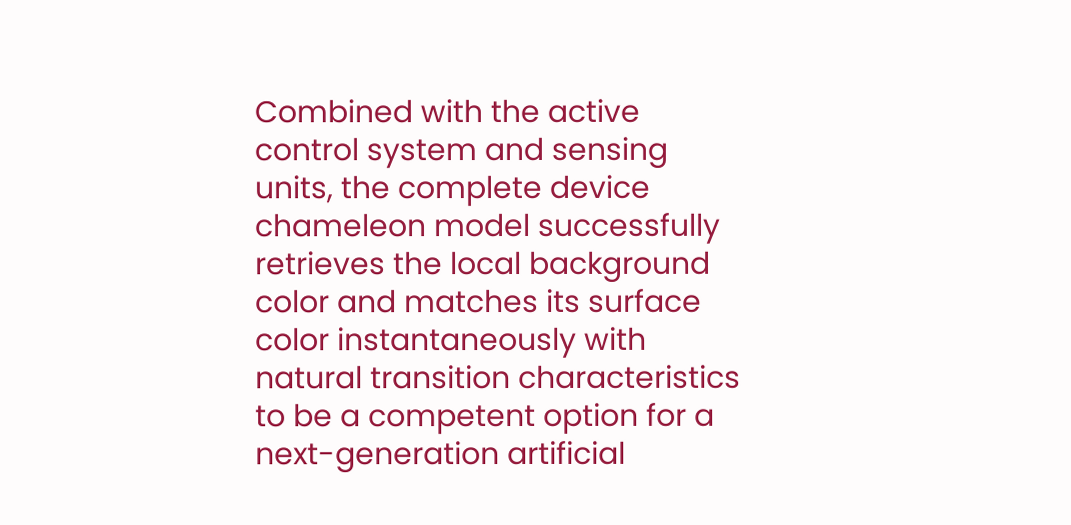Combined with the active control system and sensing units, the complete device chameleon model successfully retrieves the local background color and matches its surface color instantaneously with natural transition characteristics to be a competent option for a next-generation artificial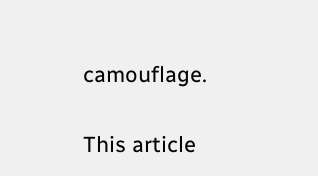camouflage.

This article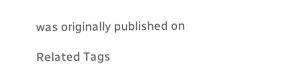was originally published on

Related Tags